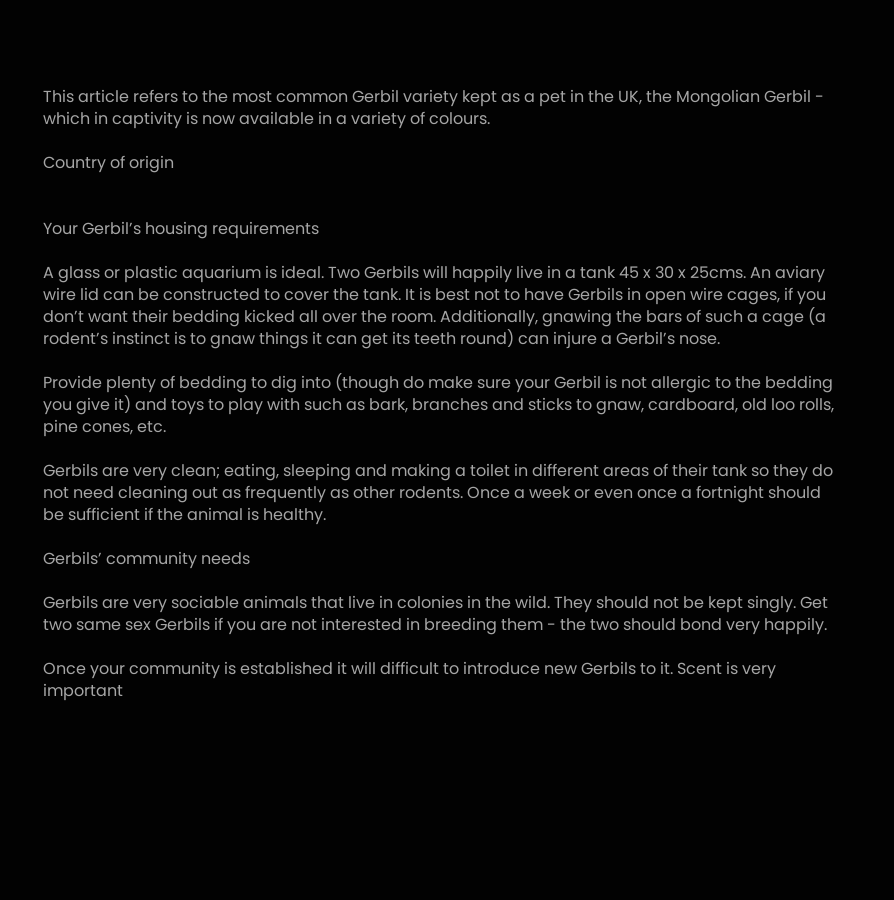This article refers to the most common Gerbil variety kept as a pet in the UK, the Mongolian Gerbil - which in captivity is now available in a variety of colours.

Country of origin


Your Gerbil’s housing requirements

A glass or plastic aquarium is ideal. Two Gerbils will happily live in a tank 45 x 30 x 25cms. An aviary wire lid can be constructed to cover the tank. It is best not to have Gerbils in open wire cages, if you don’t want their bedding kicked all over the room. Additionally, gnawing the bars of such a cage (a rodent’s instinct is to gnaw things it can get its teeth round) can injure a Gerbil’s nose.

Provide plenty of bedding to dig into (though do make sure your Gerbil is not allergic to the bedding you give it) and toys to play with such as bark, branches and sticks to gnaw, cardboard, old loo rolls, pine cones, etc.

Gerbils are very clean; eating, sleeping and making a toilet in different areas of their tank so they do not need cleaning out as frequently as other rodents. Once a week or even once a fortnight should be sufficient if the animal is healthy.

Gerbils’ community needs

Gerbils are very sociable animals that live in colonies in the wild. They should not be kept singly. Get two same sex Gerbils if you are not interested in breeding them - the two should bond very happily.

Once your community is established it will difficult to introduce new Gerbils to it. Scent is very important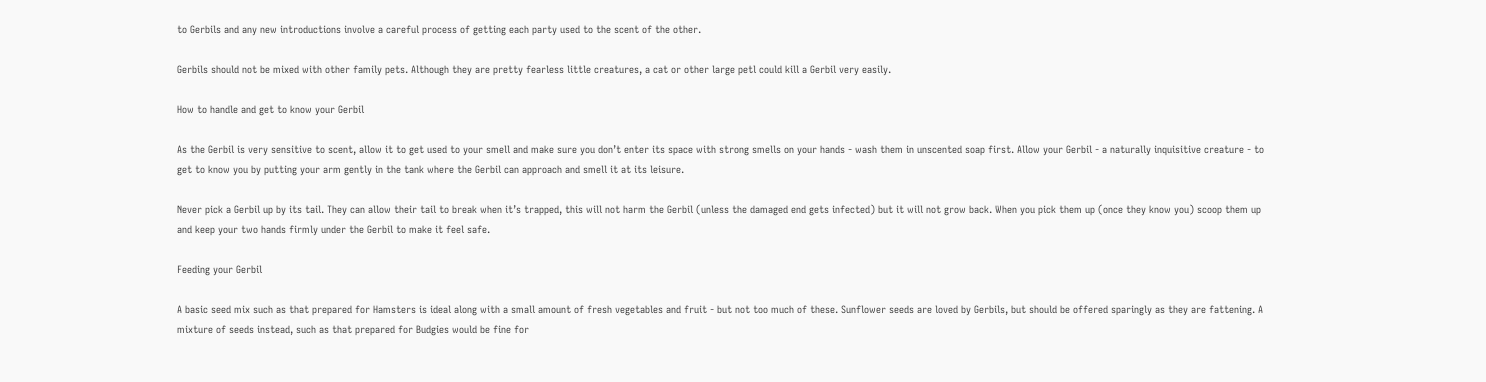to Gerbils and any new introductions involve a careful process of getting each party used to the scent of the other.

Gerbils should not be mixed with other family pets. Although they are pretty fearless little creatures, a cat or other large petl could kill a Gerbil very easily.

How to handle and get to know your Gerbil

As the Gerbil is very sensitive to scent, allow it to get used to your smell and make sure you don’t enter its space with strong smells on your hands - wash them in unscented soap first. Allow your Gerbil - a naturally inquisitive creature - to get to know you by putting your arm gently in the tank where the Gerbil can approach and smell it at its leisure.

Never pick a Gerbil up by its tail. They can allow their tail to break when it’s trapped, this will not harm the Gerbil (unless the damaged end gets infected) but it will not grow back. When you pick them up (once they know you) scoop them up and keep your two hands firmly under the Gerbil to make it feel safe.

Feeding your Gerbil

A basic seed mix such as that prepared for Hamsters is ideal along with a small amount of fresh vegetables and fruit - but not too much of these. Sunflower seeds are loved by Gerbils, but should be offered sparingly as they are fattening. A mixture of seeds instead, such as that prepared for Budgies would be fine for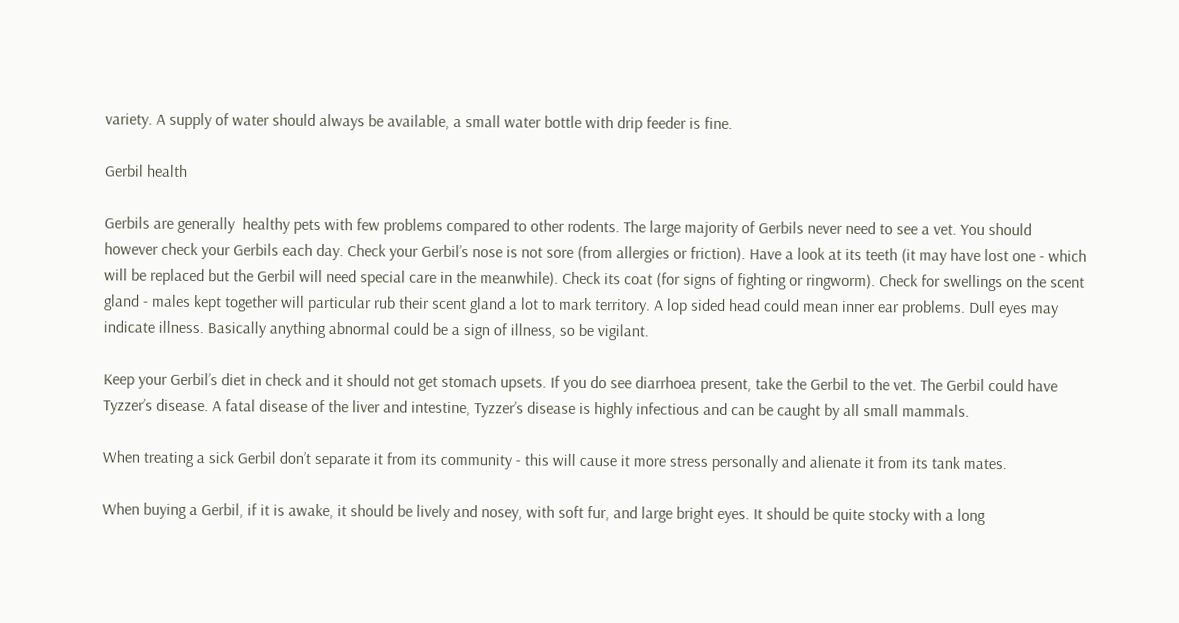variety. A supply of water should always be available, a small water bottle with drip feeder is fine.

Gerbil health

Gerbils are generally  healthy pets with few problems compared to other rodents. The large majority of Gerbils never need to see a vet. You should however check your Gerbils each day. Check your Gerbil’s nose is not sore (from allergies or friction). Have a look at its teeth (it may have lost one - which will be replaced but the Gerbil will need special care in the meanwhile). Check its coat (for signs of fighting or ringworm). Check for swellings on the scent gland - males kept together will particular rub their scent gland a lot to mark territory. A lop sided head could mean inner ear problems. Dull eyes may indicate illness. Basically anything abnormal could be a sign of illness, so be vigilant.

Keep your Gerbil’s diet in check and it should not get stomach upsets. If you do see diarrhoea present, take the Gerbil to the vet. The Gerbil could have Tyzzer’s disease. A fatal disease of the liver and intestine, Tyzzer’s disease is highly infectious and can be caught by all small mammals.

When treating a sick Gerbil don’t separate it from its community - this will cause it more stress personally and alienate it from its tank mates.

When buying a Gerbil, if it is awake, it should be lively and nosey, with soft fur, and large bright eyes. It should be quite stocky with a long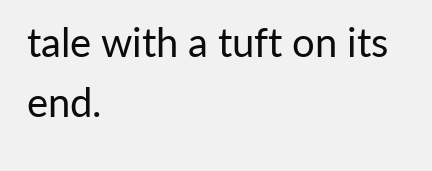tale with a tuft on its end.